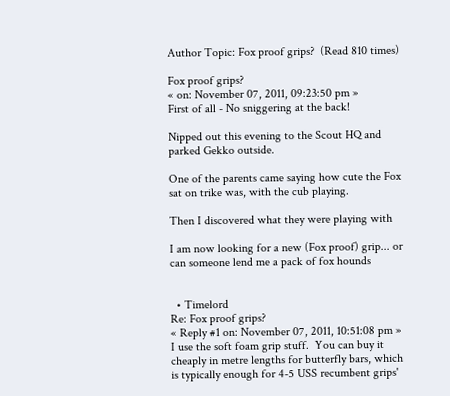Author Topic: Fox proof grips?  (Read 810 times)

Fox proof grips?
« on: November 07, 2011, 09:23:50 pm »
First of all - No sniggering at the back!

Nipped out this evening to the Scout HQ and parked Gekko outside.

One of the parents came saying how cute the Fox sat on trike was, with the cub playing.

Then I discovered what they were playing with

I am now looking for a new (Fox proof) grip... or can someone lend me a pack of fox hounds


  • Timelord
Re: Fox proof grips?
« Reply #1 on: November 07, 2011, 10:51:08 pm »
I use the soft foam grip stuff.  You can buy it cheaply in metre lengths for butterfly bars, which is typically enough for 4-5 USS recumbent grips'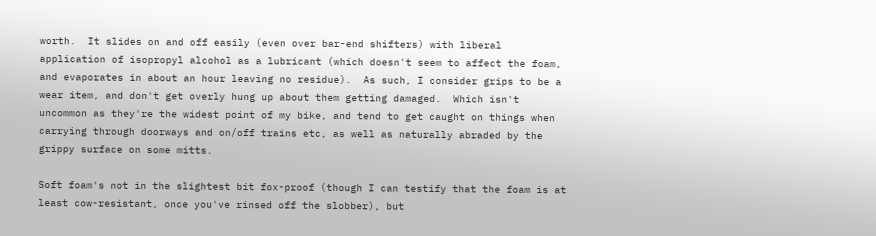worth.  It slides on and off easily (even over bar-end shifters) with liberal application of isopropyl alcohol as a lubricant (which doesn't seem to affect the foam, and evaporates in about an hour leaving no residue).  As such, I consider grips to be a wear item, and don't get overly hung up about them getting damaged.  Which isn't uncommon as they're the widest point of my bike, and tend to get caught on things when carrying through doorways and on/off trains etc, as well as naturally abraded by the grippy surface on some mitts.

Soft foam's not in the slightest bit fox-proof (though I can testify that the foam is at least cow-resistant, once you've rinsed off the slobber), but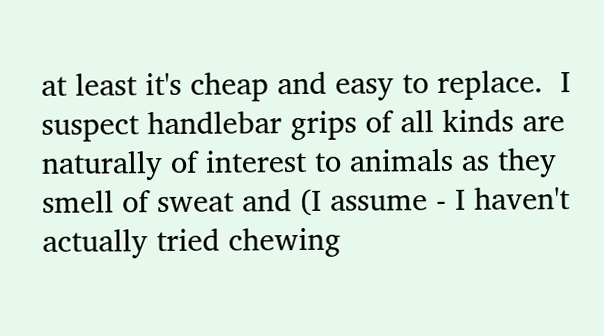at least it's cheap and easy to replace.  I suspect handlebar grips of all kinds are naturally of interest to animals as they smell of sweat and (I assume - I haven't actually tried chewing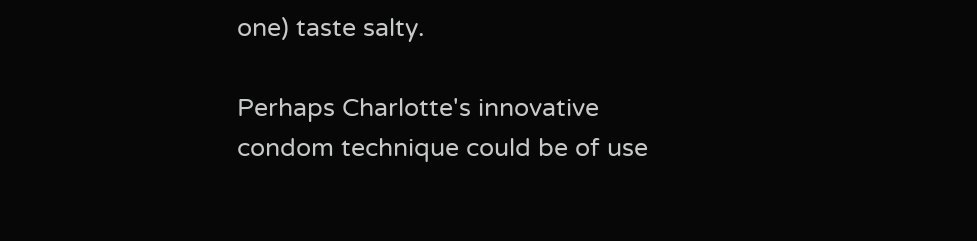one) taste salty.

Perhaps Charlotte's innovative condom technique could be of use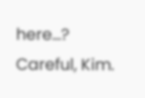here...?
Careful, Kim.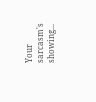Your sarcasm's showing...